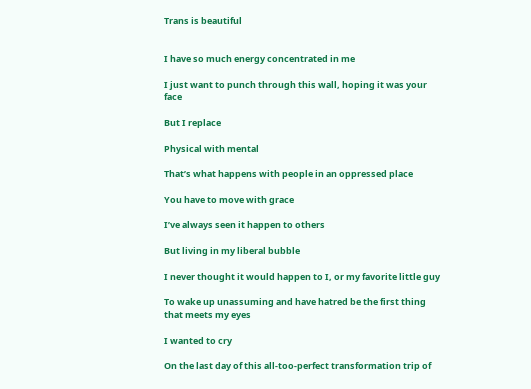Trans is beautiful


I have so much energy concentrated in me

I just want to punch through this wall, hoping it was your face

But I replace

Physical with mental

That’s what happens with people in an oppressed place

You have to move with grace

I’ve always seen it happen to others

But living in my liberal bubble

I never thought it would happen to I, or my favorite little guy

To wake up unassuming and have hatred be the first thing that meets my eyes

I wanted to cry

On the last day of this all-too-perfect transformation trip of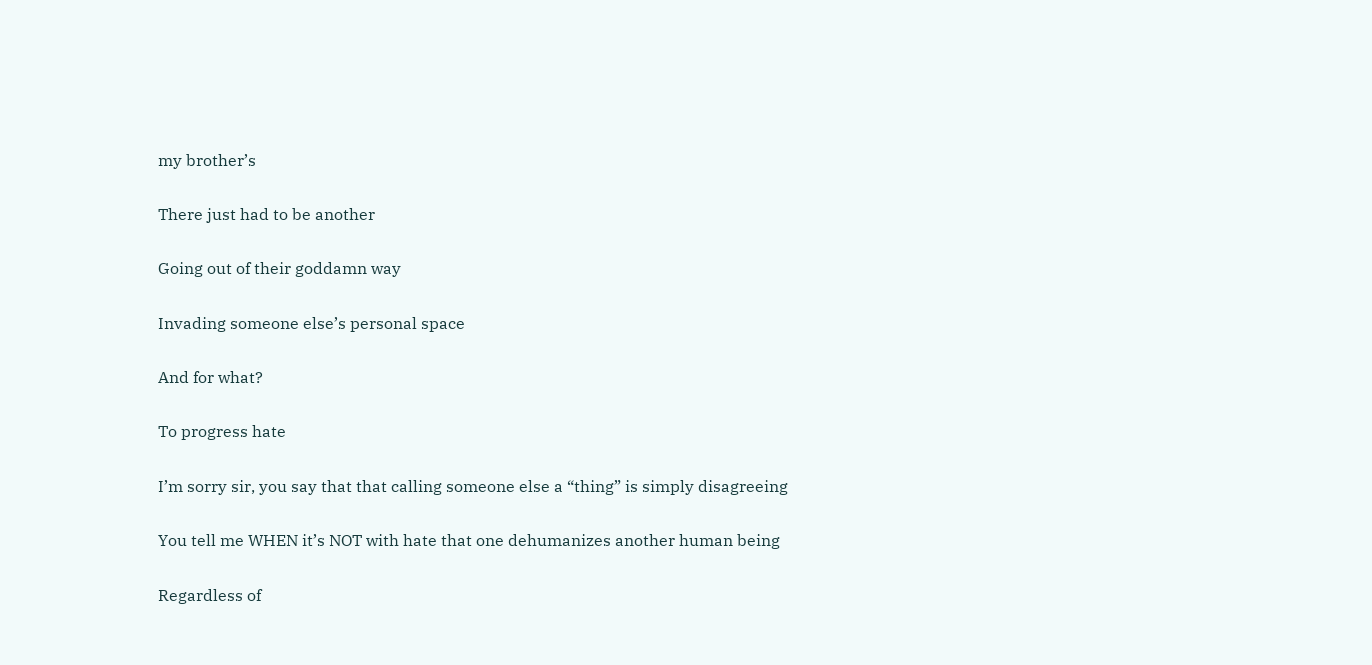my brother’s

There just had to be another

Going out of their goddamn way

Invading someone else’s personal space

And for what?

To progress hate

I’m sorry sir, you say that that calling someone else a “thing” is simply disagreeing

You tell me WHEN it’s NOT with hate that one dehumanizes another human being

Regardless of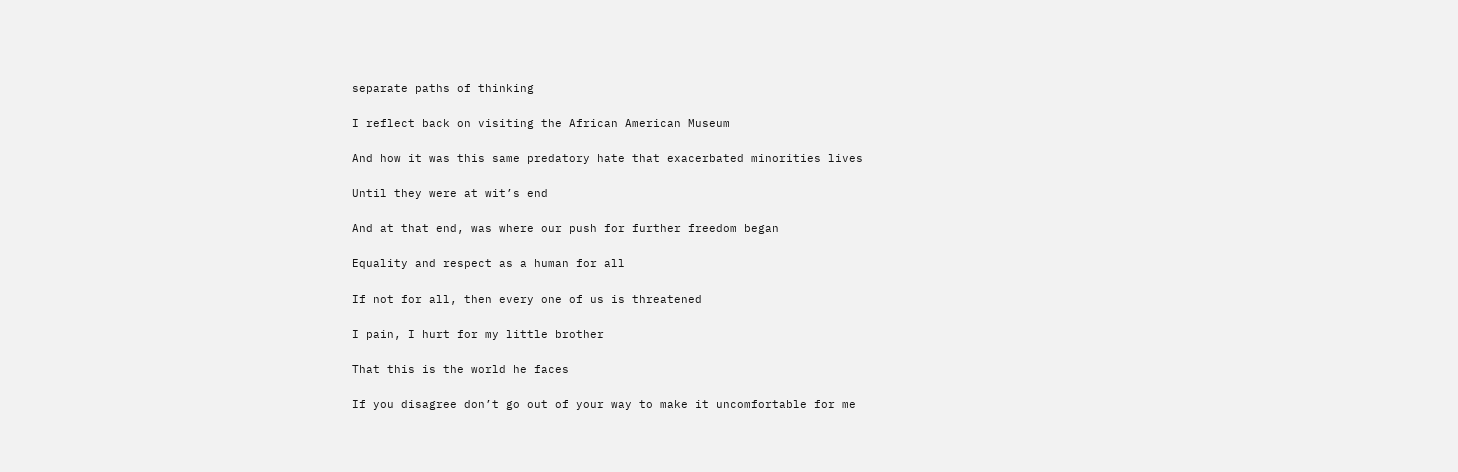separate paths of thinking

I reflect back on visiting the African American Museum

And how it was this same predatory hate that exacerbated minorities lives

Until they were at wit’s end

And at that end, was where our push for further freedom began

Equality and respect as a human for all

If not for all, then every one of us is threatened

I pain, I hurt for my little brother

That this is the world he faces

If you disagree don’t go out of your way to make it uncomfortable for me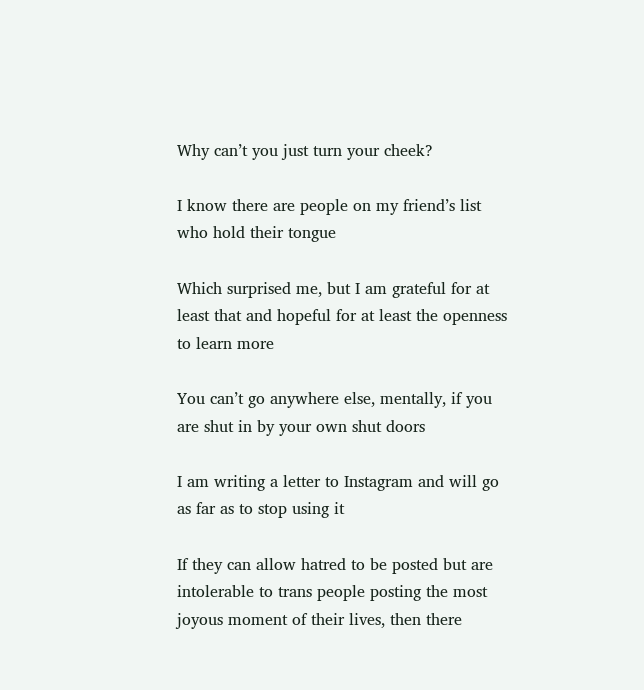Why can’t you just turn your cheek?

I know there are people on my friend’s list who hold their tongue

Which surprised me, but I am grateful for at least that and hopeful for at least the openness to learn more

You can’t go anywhere else, mentally, if you are shut in by your own shut doors

I am writing a letter to Instagram and will go as far as to stop using it

If they can allow hatred to be posted but are intolerable to trans people posting the most joyous moment of their lives, then there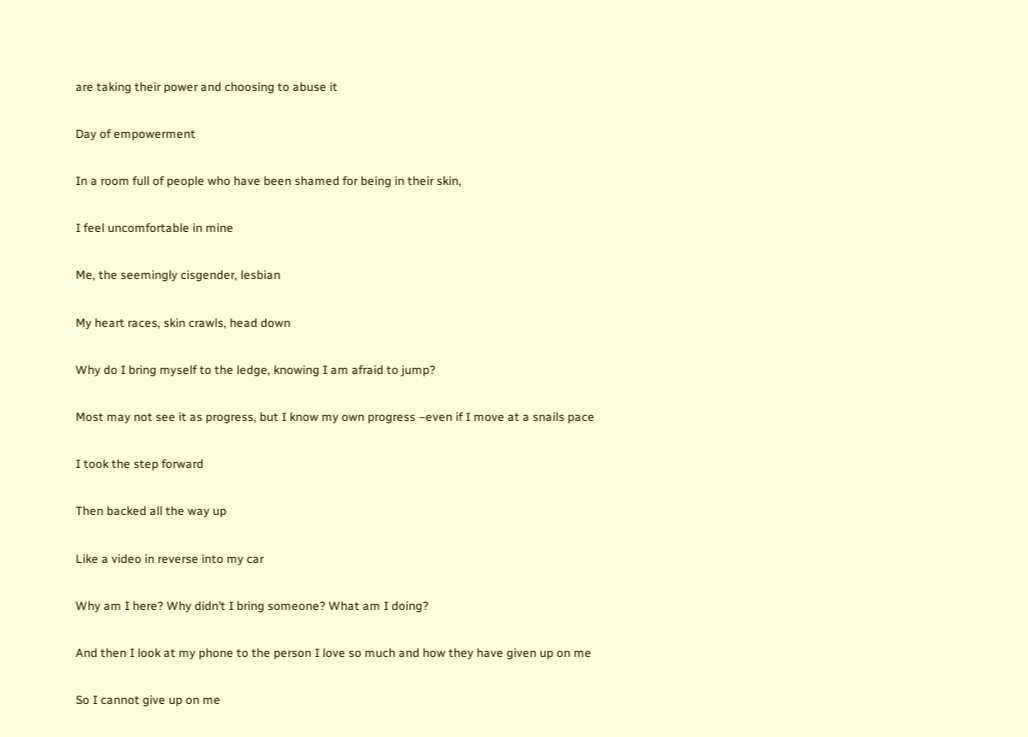are taking their power and choosing to abuse it

Day of empowerment

In a room full of people who have been shamed for being in their skin,

I feel uncomfortable in mine

Me, the seemingly cisgender, lesbian

My heart races, skin crawls, head down

Why do I bring myself to the ledge, knowing I am afraid to jump?

Most may not see it as progress, but I know my own progress –even if I move at a snails pace

I took the step forward

Then backed all the way up

Like a video in reverse into my car

Why am I here? Why didn’t I bring someone? What am I doing?

And then I look at my phone to the person I love so much and how they have given up on me

So I cannot give up on me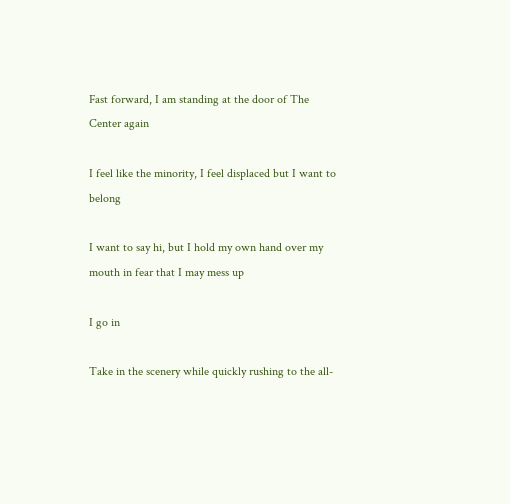Fast forward, I am standing at the door of The Center again

I feel like the minority, I feel displaced but I want to belong

I want to say hi, but I hold my own hand over my mouth in fear that I may mess up

I go in

Take in the scenery while quickly rushing to the all-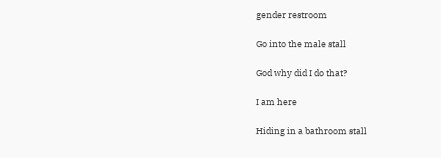gender restroom

Go into the male stall

God why did I do that?

I am here

Hiding in a bathroom stall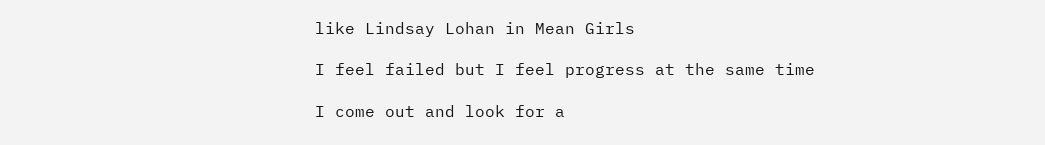like Lindsay Lohan in Mean Girls

I feel failed but I feel progress at the same time

I come out and look for a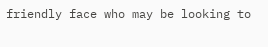friendly face who may be looking to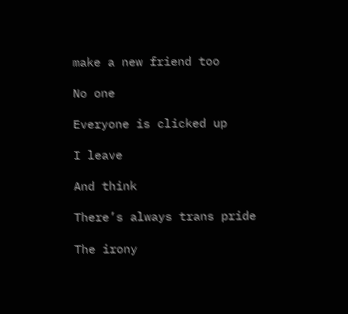make a new friend too

No one

Everyone is clicked up

I leave

And think

There’s always trans pride

The irony